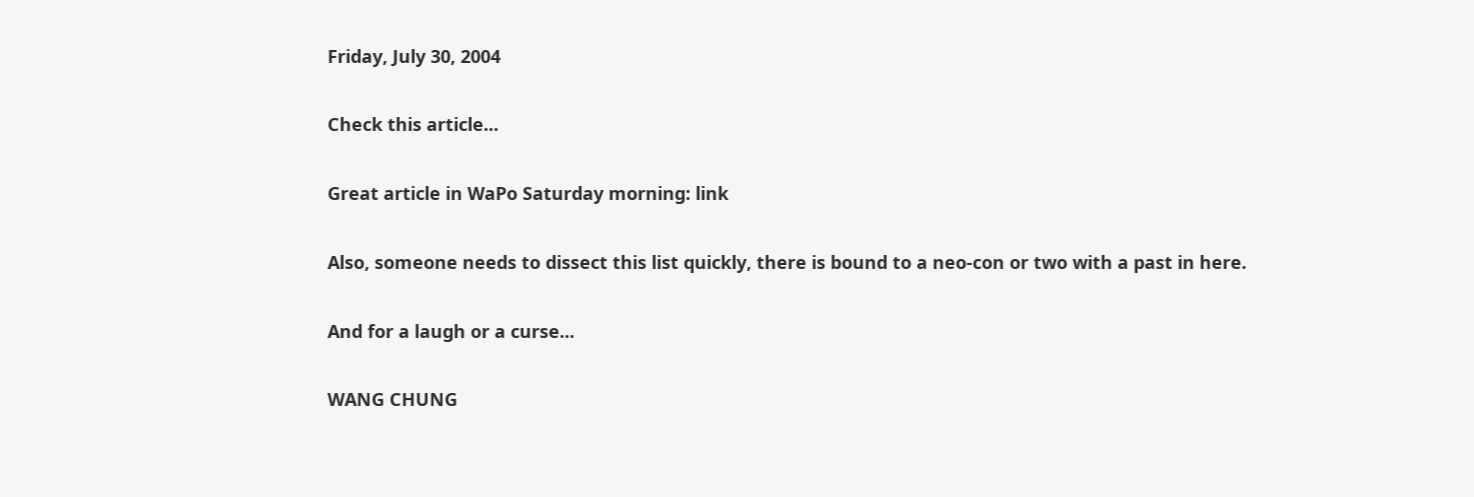Friday, July 30, 2004

Check this article...

Great article in WaPo Saturday morning: link

Also, someone needs to dissect this list quickly, there is bound to a neo-con or two with a past in here.

And for a laugh or a curse...

WANG CHUNG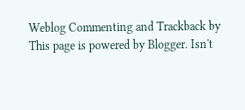Weblog Commenting and Trackback by
This page is powered by Blogger. Isn't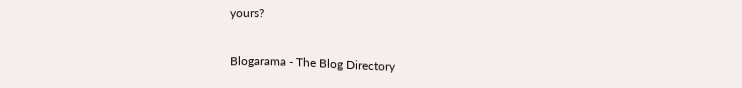yours?

Blogarama - The Blog Directory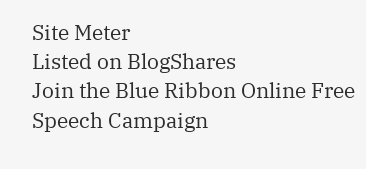Site Meter
Listed on BlogShares
Join the Blue Ribbon Online Free Speech Campaign